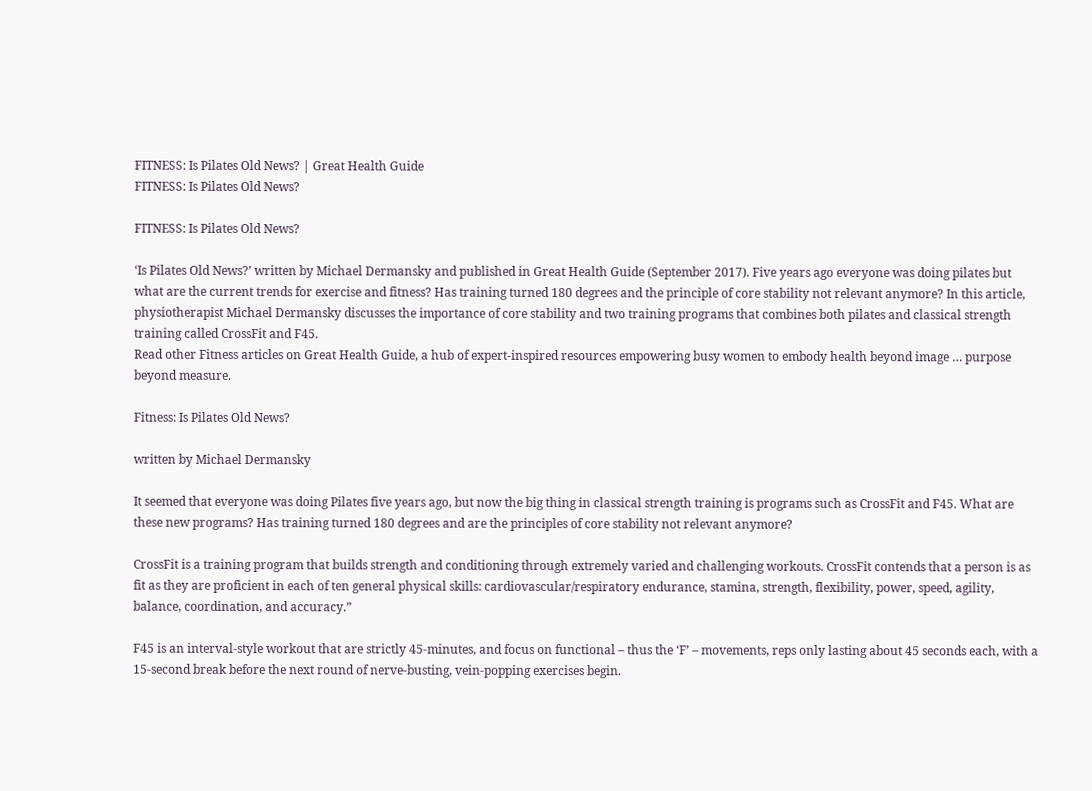FITNESS: Is Pilates Old News? | Great Health Guide
FITNESS: Is Pilates Old News?

FITNESS: Is Pilates Old News?

‘Is Pilates Old News?’ written by Michael Dermansky and published in Great Health Guide (September 2017). Five years ago everyone was doing pilates but what are the current trends for exercise and fitness? Has training turned 180 degrees and the principle of core stability not relevant anymore? In this article, physiotherapist Michael Dermansky discusses the importance of core stability and two training programs that combines both pilates and classical strength training called CrossFit and F45.
Read other Fitness articles on Great Health Guide, a hub of expert-inspired resources empowering busy women to embody health beyond image … purpose beyond measure.

Fitness: Is Pilates Old News?

written by Michael Dermansky

It seemed that everyone was doing Pilates five years ago, but now the big thing in classical strength training is programs such as CrossFit and F45. What are these new programs? Has training turned 180 degrees and are the principles of core stability not relevant anymore?

CrossFit is a training program that builds strength and conditioning through extremely varied and challenging workouts. CrossFit contends that a person is as fit as they are proficient in each of ten general physical skills: cardiovascular/respiratory endurance, stamina, strength, flexibility, power, speed, agility, balance, coordination, and accuracy.”

F45 is an interval-style workout that are strictly 45-minutes, and focus on functional – thus the ‘F’ – movements, reps only lasting about 45 seconds each, with a 15-second break before the next round of nerve-busting, vein-popping exercises begin.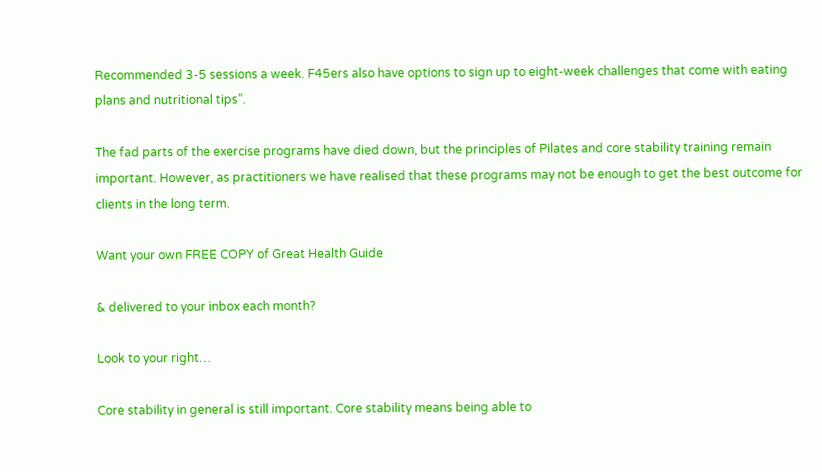Recommended 3-5 sessions a week. F45ers also have options to sign up to eight-week challenges that come with eating plans and nutritional tips”.

The fad parts of the exercise programs have died down, but the principles of Pilates and core stability training remain important. However, as practitioners we have realised that these programs may not be enough to get the best outcome for clients in the long term.

Want your own FREE COPY of Great Health Guide

& delivered to your inbox each month?

Look to your right…

Core stability in general is still important. Core stability means being able to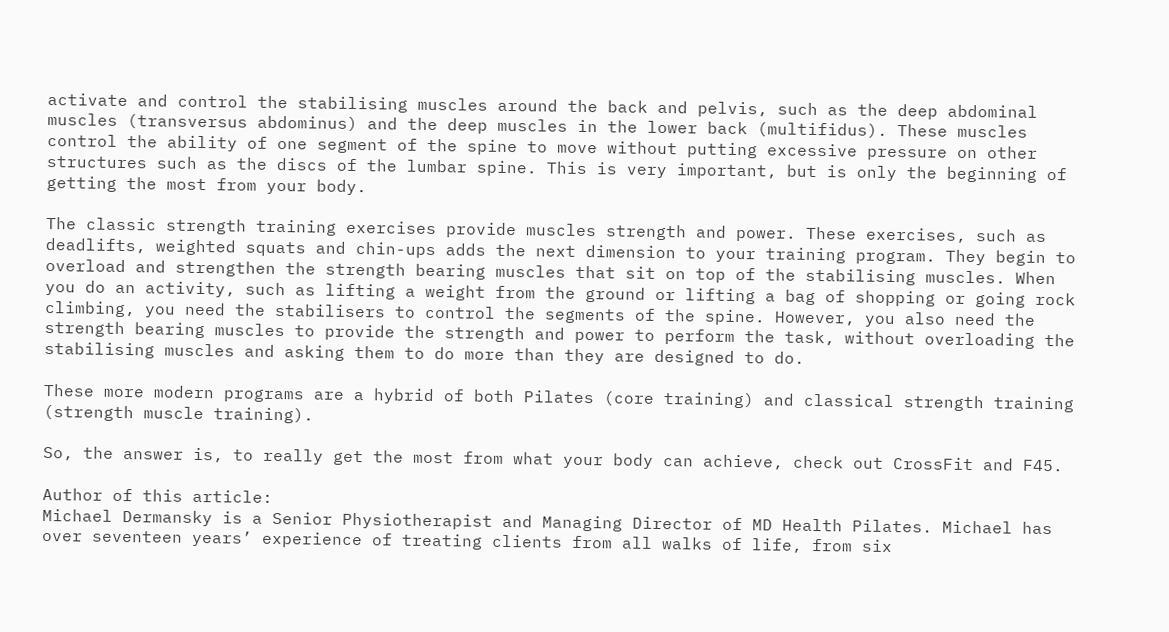activate and control the stabilising muscles around the back and pelvis, such as the deep abdominal muscles (transversus abdominus) and the deep muscles in the lower back (multifidus). These muscles control the ability of one segment of the spine to move without putting excessive pressure on other structures such as the discs of the lumbar spine. This is very important, but is only the beginning of getting the most from your body.

The classic strength training exercises provide muscles strength and power. These exercises, such as deadlifts, weighted squats and chin-ups adds the next dimension to your training program. They begin to overload and strengthen the strength bearing muscles that sit on top of the stabilising muscles. When you do an activity, such as lifting a weight from the ground or lifting a bag of shopping or going rock climbing, you need the stabilisers to control the segments of the spine. However, you also need the strength bearing muscles to provide the strength and power to perform the task, without overloading the stabilising muscles and asking them to do more than they are designed to do.

These more modern programs are a hybrid of both Pilates (core training) and classical strength training (strength muscle training).

So, the answer is, to really get the most from what your body can achieve, check out CrossFit and F45.

Author of this article:
Michael Dermansky is a Senior Physiotherapist and Managing Director of MD Health Pilates. Michael has over seventeen years’ experience of treating clients from all walks of life, from six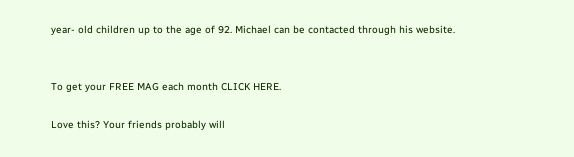year- old children up to the age of 92. Michael can be contacted through his website.


To get your FREE MAG each month CLICK HERE.

Love this? Your friends probably will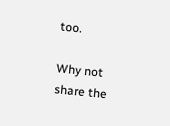too.

Why not share the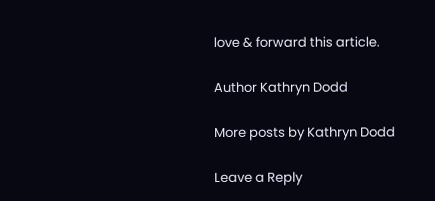love & forward this article.

Author Kathryn Dodd

More posts by Kathryn Dodd

Leave a Reply